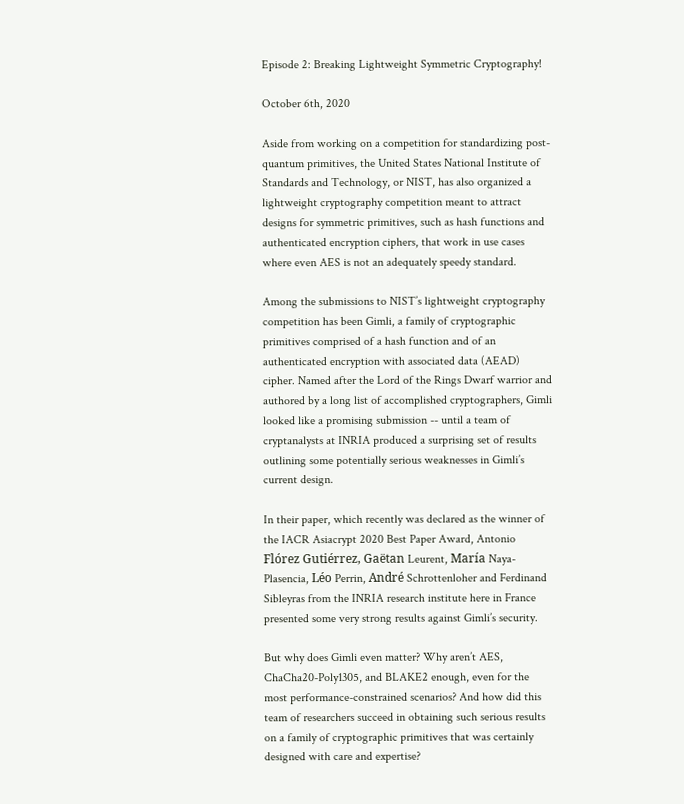Episode 2: Breaking Lightweight Symmetric Cryptography!

October 6th, 2020

Aside from working on a competition for standardizing post-quantum primitives, the United States National Institute of Standards and Technology, or NIST, has also organized a lightweight cryptography competition meant to attract designs for symmetric primitives, such as hash functions and authenticated encryption ciphers, that work in use cases where even AES is not an adequately speedy standard.

Among the submissions to NIST’s lightweight cryptography competition has been Gimli, a family of cryptographic primitives comprised of a hash function and of an authenticated encryption with associated data (AEAD) cipher. Named after the Lord of the Rings Dwarf warrior and authored by a long list of accomplished cryptographers, Gimli looked like a promising submission -- until a team of cryptanalysts at INRIA produced a surprising set of results outlining some potentially serious weaknesses in Gimli’s current design.

In their paper, which recently was declared as the winner of the IACR Asiacrypt 2020 Best Paper Award, Antonio Flórez Gutiérrez, Gaëtan Leurent, María Naya-Plasencia, Léo Perrin, André Schrottenloher and Ferdinand Sibleyras from the INRIA research institute here in France presented some very strong results against Gimli’s security.

But why does Gimli even matter? Why aren’t AES, ChaCha20-Poly1305, and BLAKE2 enough, even for the most performance-constrained scenarios? And how did this team of researchers succeed in obtaining such serious results on a family of cryptographic primitives that was certainly designed with care and expertise?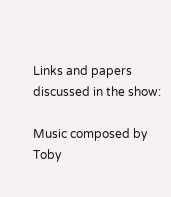Links and papers discussed in the show:

Music composed by Toby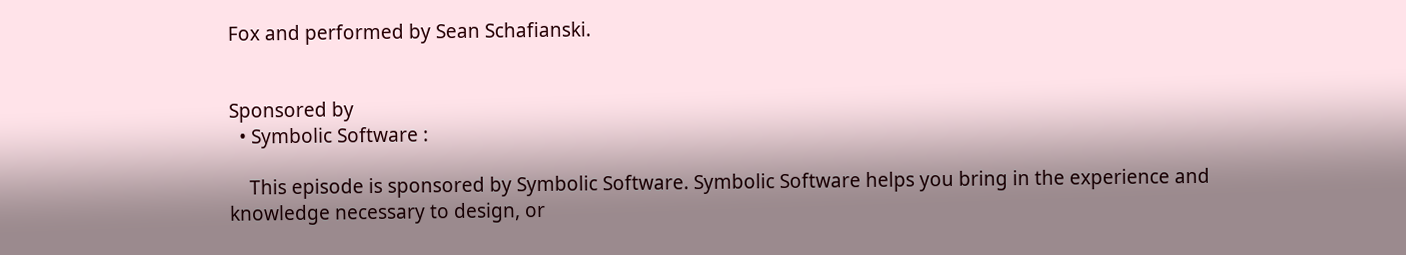Fox and performed by Sean Schafianski.


Sponsored by
  • Symbolic Software :

    This episode is sponsored by Symbolic Software. Symbolic Software helps you bring in the experience and knowledge necessary to design, or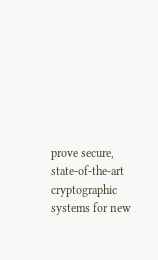prove secure, state-of-the-art cryptographic systems for new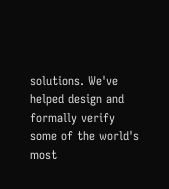solutions. We've helped design and formally verify some of the world's most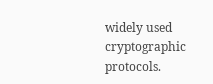widely used cryptographic protocols.